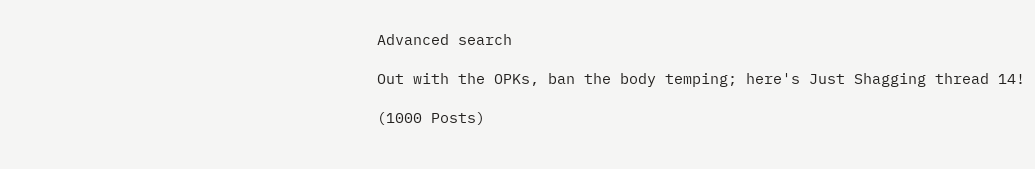Advanced search

Out with the OPKs, ban the body temping; here's Just Shagging thread 14!

(1000 Posts)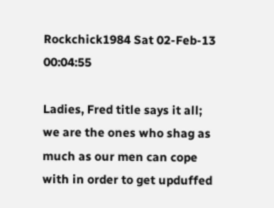Rockchick1984 Sat 02-Feb-13 00:04:55

Ladies, Fred title says it all; we are the ones who shag as much as our men can cope with in order to get upduffed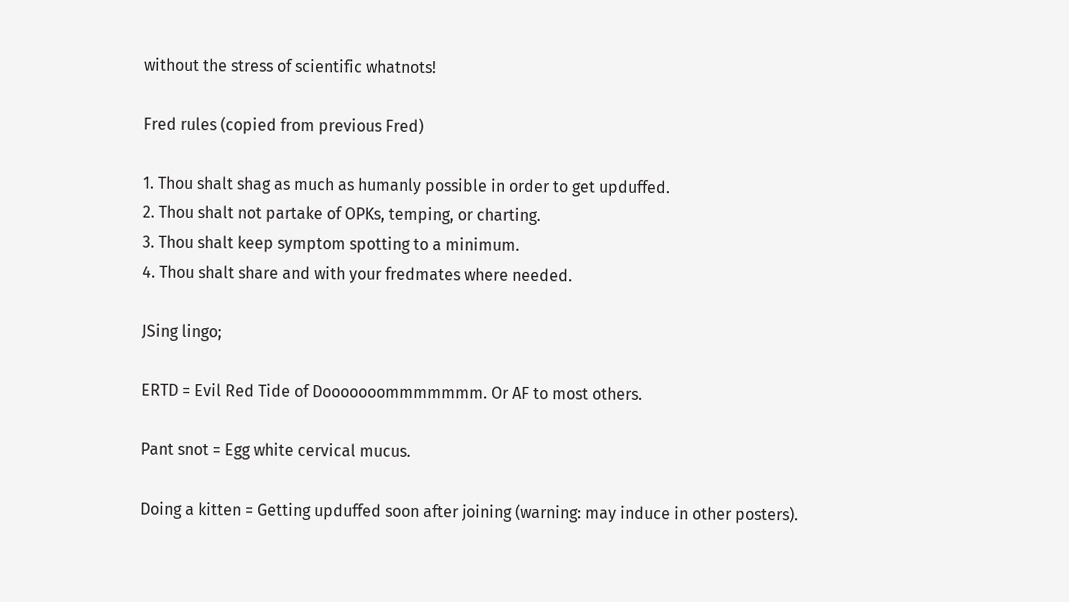without the stress of scientific whatnots!

Fred rules (copied from previous Fred)

1. Thou shalt shag as much as humanly possible in order to get upduffed.
2. Thou shalt not partake of OPKs, temping, or charting.
3. Thou shalt keep symptom spotting to a minimum.
4. Thou shalt share and with your fredmates where needed.

JSing lingo;

ERTD = Evil Red Tide of Dooooooommmmmmm. Or AF to most others.

Pant snot = Egg white cervical mucus.

Doing a kitten = Getting upduffed soon after joining (warning: may induce in other posters).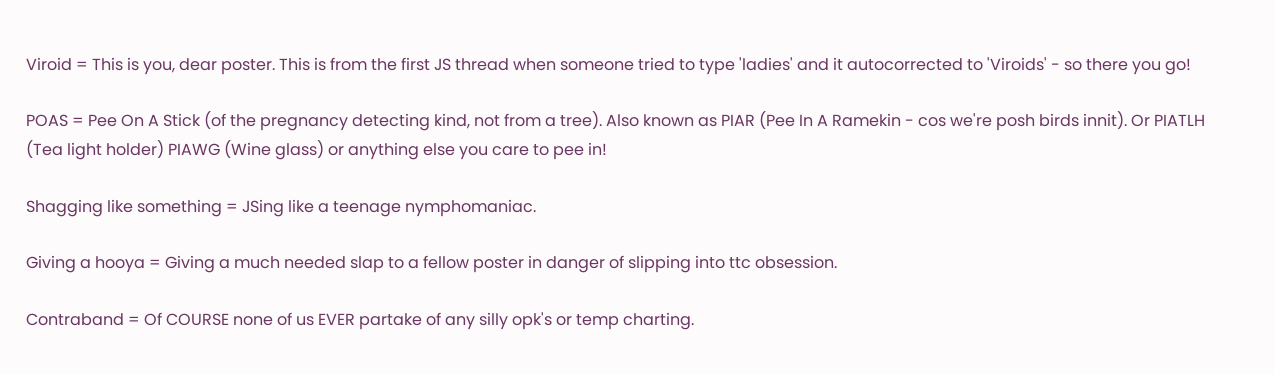Viroid = This is you, dear poster. This is from the first JS thread when someone tried to type 'ladies' and it autocorrected to 'Viroids' - so there you go!

POAS = Pee On A Stick (of the pregnancy detecting kind, not from a tree). Also known as PIAR (Pee In A Ramekin - cos we're posh birds innit). Or PIATLH (Tea light holder) PIAWG (Wine glass) or anything else you care to pee in!

Shagging like something = JSing like a teenage nymphomaniac.

Giving a hooya = Giving a much needed slap to a fellow poster in danger of slipping into ttc obsession.

Contraband = Of COURSE none of us EVER partake of any silly opk's or temp charting.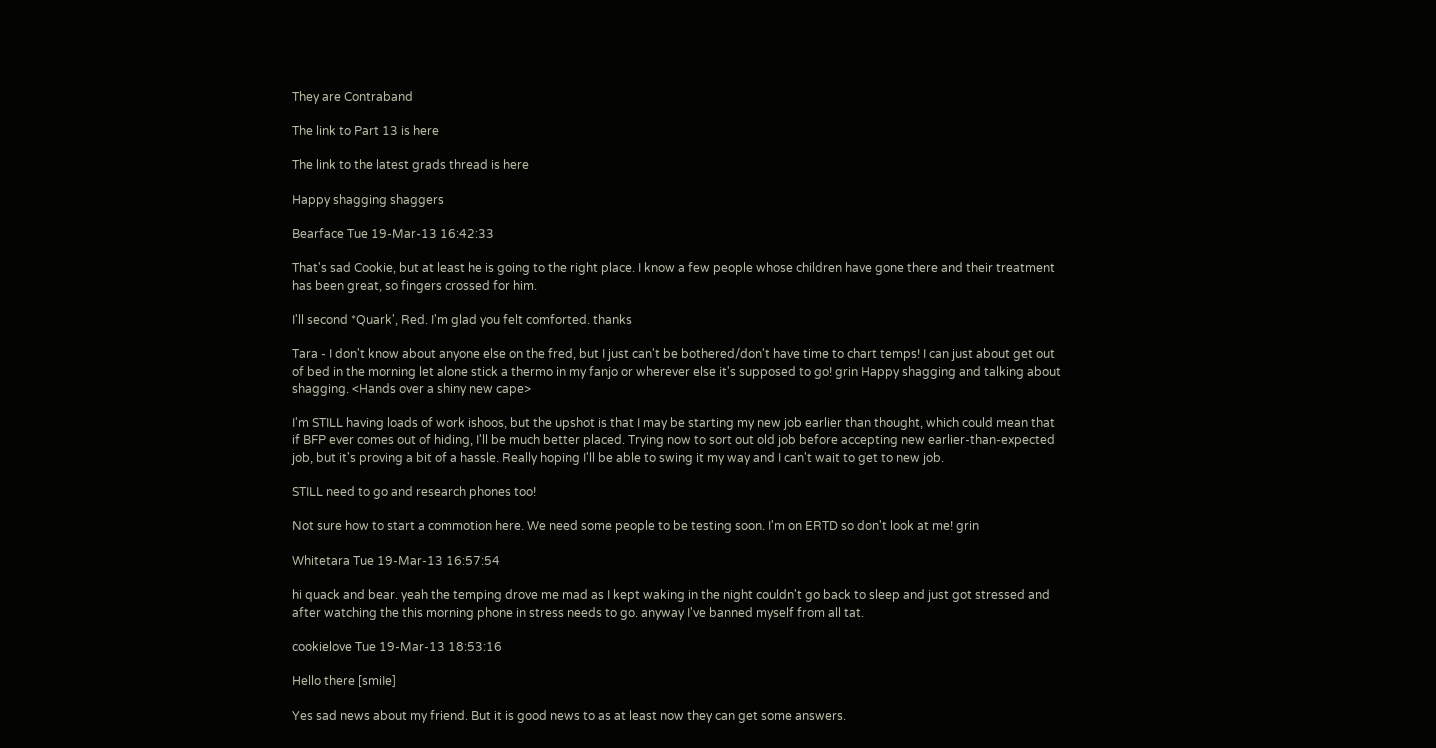They are Contraband

The link to Part 13 is here

The link to the latest grads thread is here

Happy shagging shaggers

Bearface Tue 19-Mar-13 16:42:33

That's sad Cookie, but at least he is going to the right place. I know a few people whose children have gone there and their treatment has been great, so fingers crossed for him.

I'll second *Quark', Red. I'm glad you felt comforted. thanks

Tara - I don't know about anyone else on the fred, but I just can't be bothered/don't have time to chart temps! I can just about get out of bed in the morning let alone stick a thermo in my fanjo or wherever else it's supposed to go! grin Happy shagging and talking about shagging. <Hands over a shiny new cape>

I'm STILL having loads of work ishoos, but the upshot is that I may be starting my new job earlier than thought, which could mean that if BFP ever comes out of hiding, I'll be much better placed. Trying now to sort out old job before accepting new earlier-than-expected job, but it's proving a bit of a hassle. Really hoping I'll be able to swing it my way and I can't wait to get to new job.

STILL need to go and research phones too!

Not sure how to start a commotion here. We need some people to be testing soon. I'm on ERTD so don't look at me! grin

Whitetara Tue 19-Mar-13 16:57:54

hi quack and bear. yeah the temping drove me mad as I kept waking in the night couldn't go back to sleep and just got stressed and after watching the this morning phone in stress needs to go. anyway I've banned myself from all tat.

cookielove Tue 19-Mar-13 18:53:16

Hello there [smiIe]

Yes sad news about my friend. But it is good news to as at least now they can get some answers.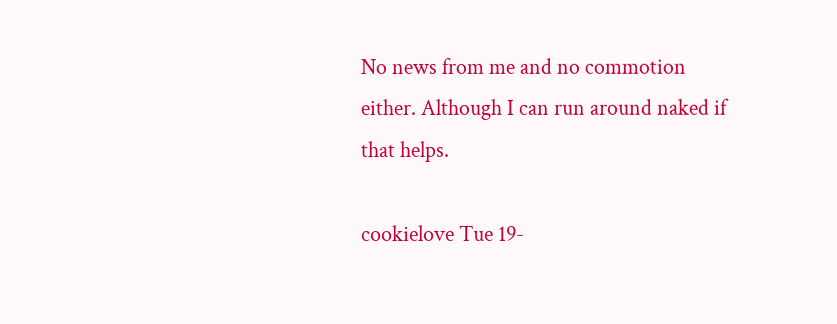No news from me and no commotion either. Although I can run around naked if that helps.

cookielove Tue 19-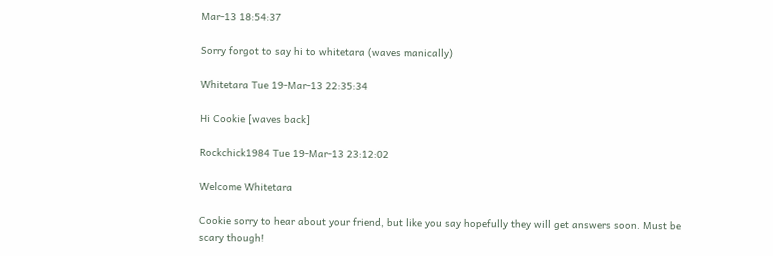Mar-13 18:54:37

Sorry forgot to say hi to whitetara (waves manically)

Whitetara Tue 19-Mar-13 22:35:34

Hi Cookie [waves back]

Rockchick1984 Tue 19-Mar-13 23:12:02

Welcome Whitetara

Cookie sorry to hear about your friend, but like you say hopefully they will get answers soon. Must be scary though!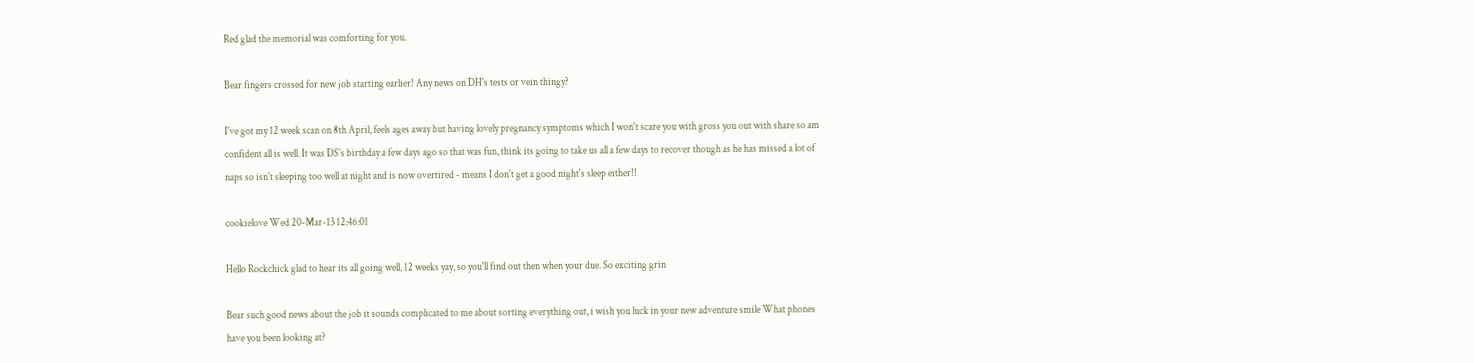Red glad the memorial was comforting for you.

Bear fingers crossed for new job starting earlier! Any news on DH's tests or vein thingy?

I've got my 12 week scan on 8th April, feels ages away but having lovely pregnancy symptoms which I won't scare you with gross you out with share so am confident all is well. It was DS's birthday a few days ago so that was fun, think its going to take us all a few days to recover though as he has missed a lot of naps so isn't sleeping too well at night and is now overtired - means I don't get a good night's sleep either!!

cookielove Wed 20-Mar-13 12:46:01

Hello Rockchick glad to hear its all going well, 12 weeks yay, so you'll find out then when your due. So exciting grin

Bear such good news about the job it sounds complicated to me about sorting everything out, i wish you luck in your new adventure smile What phones have you been looking at?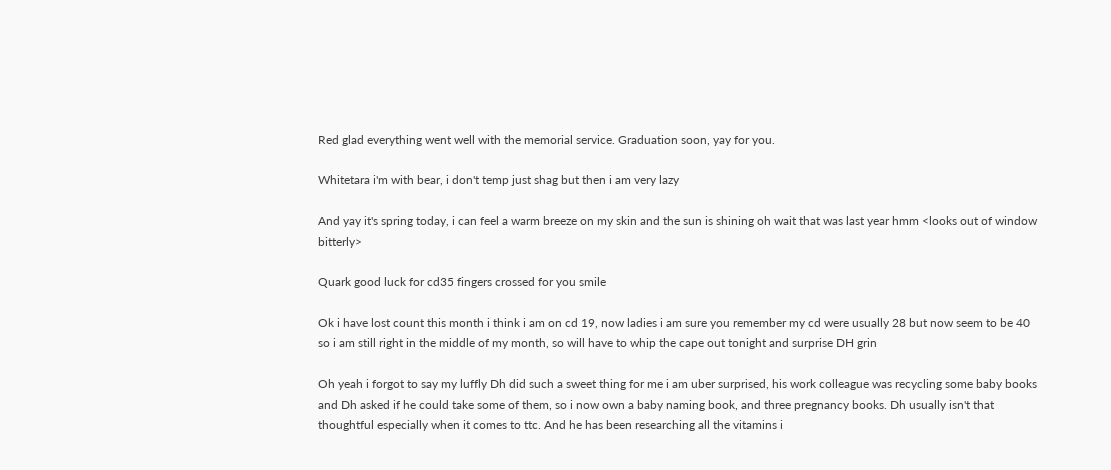Red glad everything went well with the memorial service. Graduation soon, yay for you.

Whitetara i'm with bear, i don't temp just shag but then i am very lazy

And yay it's spring today, i can feel a warm breeze on my skin and the sun is shining oh wait that was last year hmm <looks out of window bitterly>

Quark good luck for cd35 fingers crossed for you smile

Ok i have lost count this month i think i am on cd 19, now ladies i am sure you remember my cd were usually 28 but now seem to be 40 so i am still right in the middle of my month, so will have to whip the cape out tonight and surprise DH grin

Oh yeah i forgot to say my luffly Dh did such a sweet thing for me i am uber surprised, his work colleague was recycling some baby books and Dh asked if he could take some of them, so i now own a baby naming book, and three pregnancy books. Dh usually isn't that thoughtful especially when it comes to ttc. And he has been researching all the vitamins i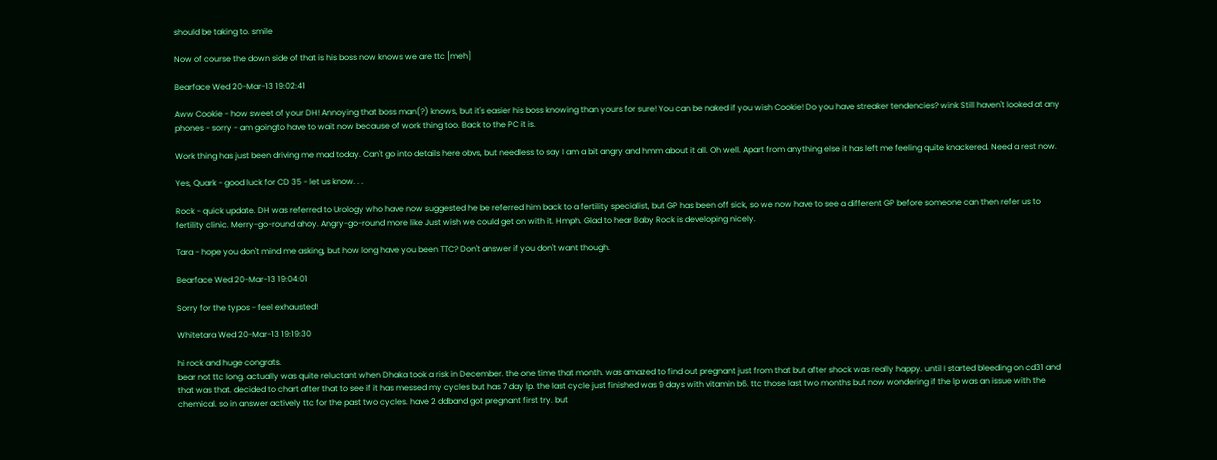should be taking to. smile

Now of course the down side of that is his boss now knows we are ttc [meh]

Bearface Wed 20-Mar-13 19:02:41

Aww Cookie - how sweet of your DH! Annoying that boss man(?) knows, but it's easier his boss knowing than yours for sure! You can be naked if you wish Cookie! Do you have streaker tendencies? wink Still haven't looked at any phones - sorry - am goingto have to wait now because of work thing too. Back to the PC it is.

Work thing has just been driving me mad today. Can't go into details here obvs, but needless to say I am a bit angry and hmm about it all. Oh well. Apart from anything else it has left me feeling quite knackered. Need a rest now.

Yes, Quark - good luck for CD 35 - let us know. . .

Rock - quick update. DH was referred to Urology who have now suggested he be referred him back to a fertility specialist, but GP has been off sick, so we now have to see a different GP before someone can then refer us to fertility clinic. Merry-go-round ahoy. Angry-go-round more like Just wish we could get on with it. Hmph. Glad to hear Baby Rock is developing nicely.

Tara - hope you don't mind me asking, but how long have you been TTC? Don't answer if you don't want though.

Bearface Wed 20-Mar-13 19:04:01

Sorry for the typos - feel exhausted!

Whitetara Wed 20-Mar-13 19:19:30

hi rock and huge congrats.
bear not ttc long. actually was quite reluctant when Dhaka took a risk in December. the one time that month. was amazed to find out pregnant just from that but after shock was really happy. until I started bleeding on cd31 and that was that. decided to chart after that to see if it has messed my cycles but has 7 day lp. the last cycle just finished was 9 days with vitamin b6. ttc those last two months but now wondering if the lp was an issue with the chemical. so in answer actively ttc for the past two cycles. have 2 ddband got pregnant first try. but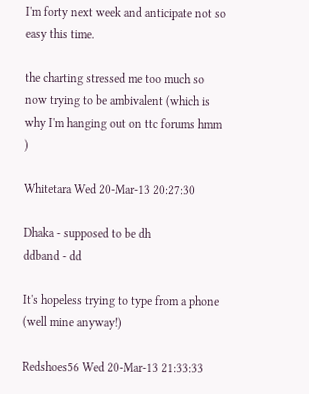I'm forty next week and anticipate not so easy this time.

the charting stressed me too much so now trying to be ambivalent (which is why I'm hanging out on ttc forums hmm )

Whitetara Wed 20-Mar-13 20:27:30

Dhaka - supposed to be dh
ddband - dd

It's hopeless trying to type from a phone (well mine anyway!)

Redshoes56 Wed 20-Mar-13 21:33:33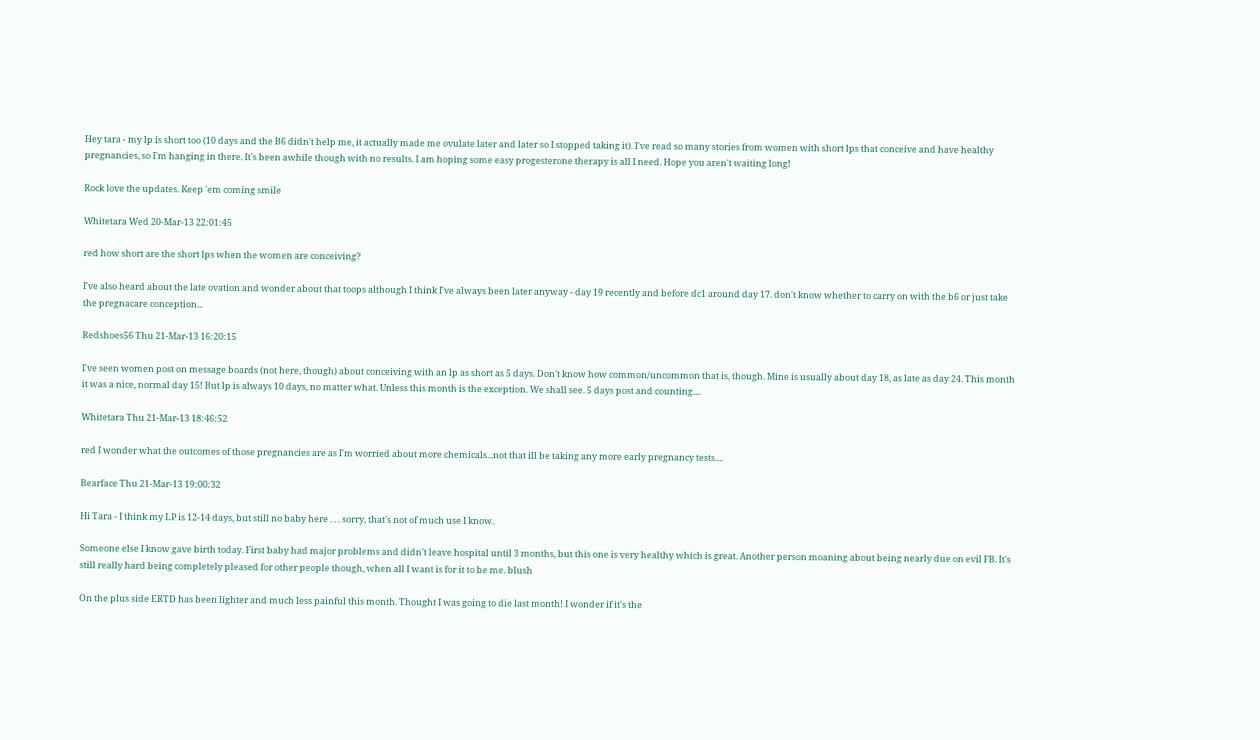Hey tara - my lp is short too (10 days and the B6 didn't help me, it actually made me ovulate later and later so I stopped taking it). I've read so many stories from women with short lps that conceive and have healthy pregnancies, so I'm hanging in there. It's been awhile though with no results. I am hoping some easy progesterone therapy is all I need. Hope you aren't waiting long!

Rock love the updates. Keep 'em coming smile

Whitetara Wed 20-Mar-13 22:01:45

red how short are the short lps when the women are conceiving?

I've also heard about the late ovation and wonder about that toops although I think I've always been later anyway - day 19 recently and before dc1 around day 17. don't know whether to carry on with the b6 or just take the pregnacare conception...

Redshoes56 Thu 21-Mar-13 16:20:15

I've seen women post on message boards (not here, though) about conceiving with an lp as short as 5 days. Don't know how common/uncommon that is, though. Mine is usually about day 18, as late as day 24. This month it was a nice, normal day 15! But lp is always 10 days, no matter what. Unless this month is the exception. We shall see. 5 days post and counting....

Whitetara Thu 21-Mar-13 18:46:52

red I wonder what the outcomes of those pregnancies are as I'm worried about more chemicals...not that ill be taking any more early pregnancy tests....

Bearface Thu 21-Mar-13 19:00:32

Hi Tara - I think my LP is 12-14 days, but still no baby here . . . sorry, that's not of much use I know.

Someone else I know gave birth today. First baby had major problems and didn't leave hospital until 3 months, but this one is very healthy which is great. Another person moaning about being nearly due on evil FB. It's still really hard being completely pleased for other people though, when all I want is for it to be me. blush

On the plus side ERTD has been lighter and much less painful this month. Thought I was going to die last month! I wonder if it's the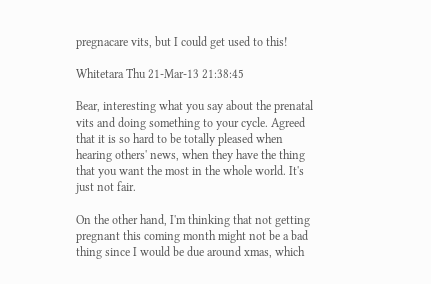pregnacare vits, but I could get used to this!

Whitetara Thu 21-Mar-13 21:38:45

Bear, interesting what you say about the prenatal vits and doing something to your cycle. Agreed that it is so hard to be totally pleased when hearing others' news, when they have the thing that you want the most in the whole world. It's just not fair.

On the other hand, I'm thinking that not getting pregnant this coming month might not be a bad thing since I would be due around xmas, which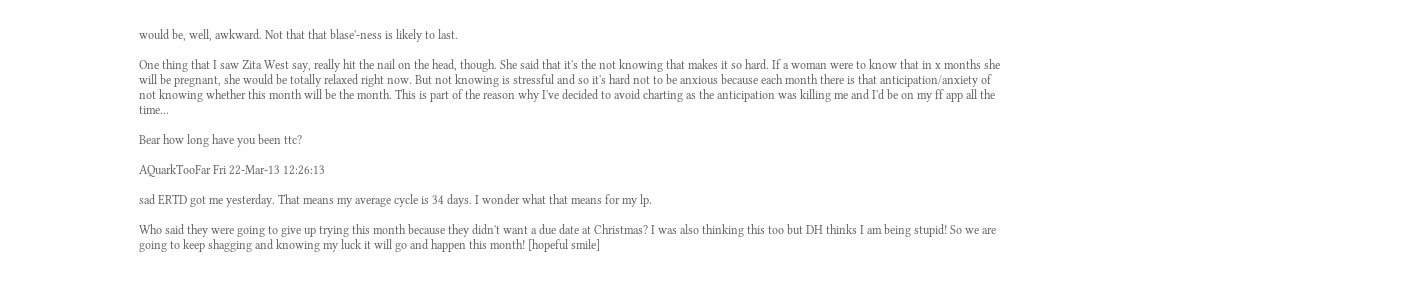would be, well, awkward. Not that that blase'-ness is likely to last.

One thing that I saw Zita West say, really hit the nail on the head, though. She said that it's the not knowing that makes it so hard. If a woman were to know that in x months she will be pregnant, she would be totally relaxed right now. But not knowing is stressful and so it's hard not to be anxious because each month there is that anticipation/anxiety of not knowing whether this month will be the month. This is part of the reason why I've decided to avoid charting as the anticipation was killing me and I'd be on my ff app all the time...

Bear how long have you been ttc?

AQuarkTooFar Fri 22-Mar-13 12:26:13

sad ERTD got me yesterday. That means my average cycle is 34 days. I wonder what that means for my lp.

Who said they were going to give up trying this month because they didn't want a due date at Christmas? I was also thinking this too but DH thinks I am being stupid! So we are going to keep shagging and knowing my luck it will go and happen this month! [hopeful smile]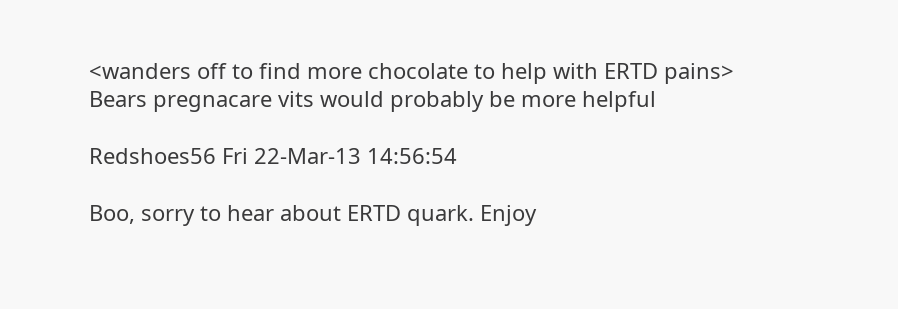<wanders off to find more chocolate to help with ERTD pains>
Bears pregnacare vits would probably be more helpful

Redshoes56 Fri 22-Mar-13 14:56:54

Boo, sorry to hear about ERTD quark. Enjoy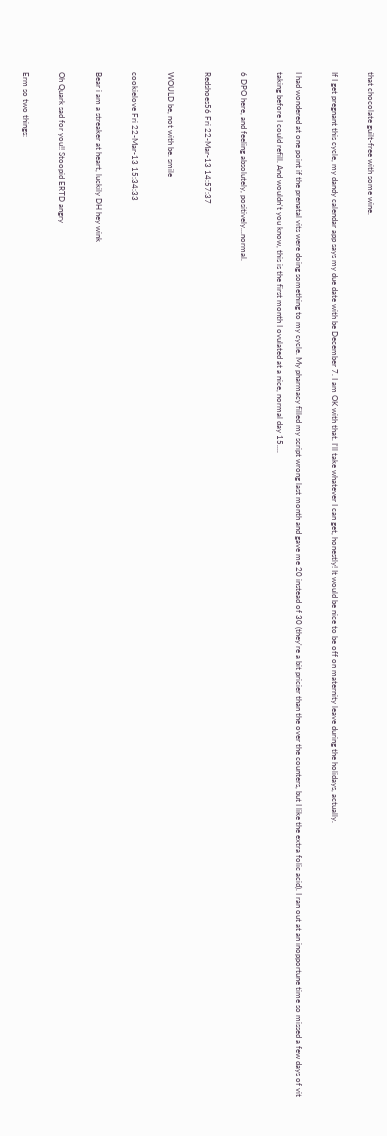that chocolate guilt-free with some wine.

If I get pregnant this cycle, my dandy calendar app says my due date with be December 7. I am OK with that. I'll take whatever I can get, honestly! It would be nice to be off on maternity leave during the holidays, actually.

I had wondered at one point if the prenatal vits were doing something to my cycle. My pharmacy filled my script wrong last month and gave me 20 instead of 30 (they're a bit pricier than the over the counters, but I like the extra folic acid). I ran out at an inopportune time so missed a few days of vit taking before I could refill. And wouldn't you know, this is the first month I ovulated at a nice, normal day 15....

6 DPO here, and feeling absolutely, positively...normal.

Redshoes56 Fri 22-Mar-13 14:57:37

WOULD be, not with be. smile

cookielove Fri 22-Mar-13 15:34:33

Bear i am a streaker at heart, luckily DH hey wink

Oh Quark sad for you!! Stoopid ERTD angry

Erm so two things: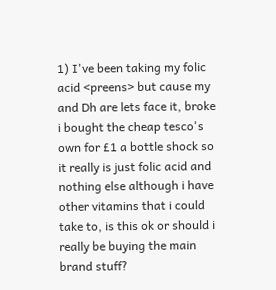1) I've been taking my folic acid <preens> but cause my and Dh are lets face it, broke i bought the cheap tesco's own for £1 a bottle shock so it really is just folic acid and nothing else although i have other vitamins that i could take to, is this ok or should i really be buying the main brand stuff?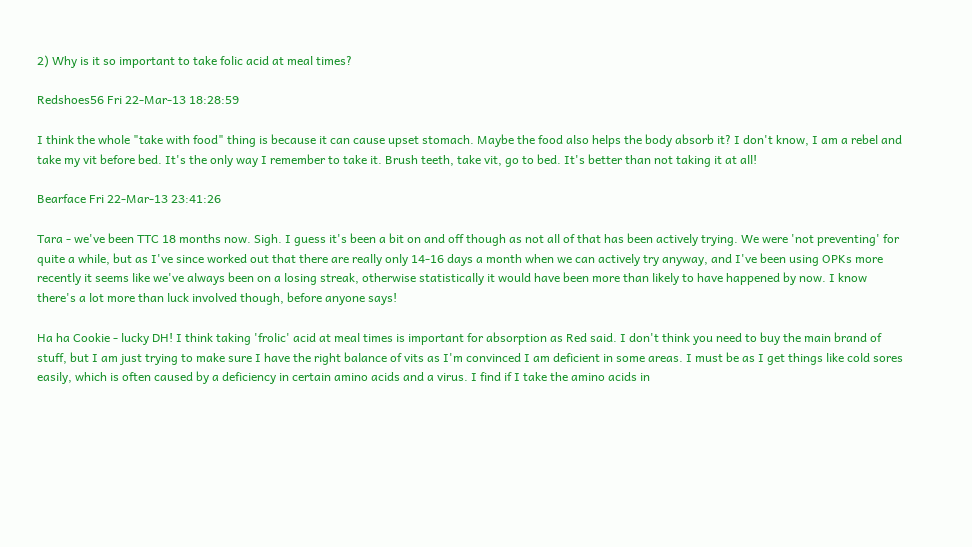2) Why is it so important to take folic acid at meal times?

Redshoes56 Fri 22-Mar-13 18:28:59

I think the whole "take with food" thing is because it can cause upset stomach. Maybe the food also helps the body absorb it? I don't know, I am a rebel and take my vit before bed. It's the only way I remember to take it. Brush teeth, take vit, go to bed. It's better than not taking it at all!

Bearface Fri 22-Mar-13 23:41:26

Tara - we've been TTC 18 months now. Sigh. I guess it's been a bit on and off though as not all of that has been actively trying. We were 'not preventing' for quite a while, but as I've since worked out that there are really only 14-16 days a month when we can actively try anyway, and I've been using OPKs more recently it seems like we've always been on a losing streak, otherwise statistically it would have been more than likely to have happened by now. I know there's a lot more than luck involved though, before anyone says!

Ha ha Cookie - lucky DH! I think taking 'frolic' acid at meal times is important for absorption as Red said. I don't think you need to buy the main brand of stuff, but I am just trying to make sure I have the right balance of vits as I'm convinced I am deficient in some areas. I must be as I get things like cold sores easily, which is often caused by a deficiency in certain amino acids and a virus. I find if I take the amino acids in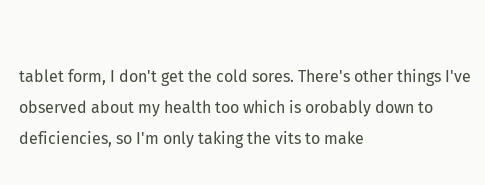tablet form, I don't get the cold sores. There's other things I've observed about my health too which is orobably down to deficiencies, so I'm only taking the vits to make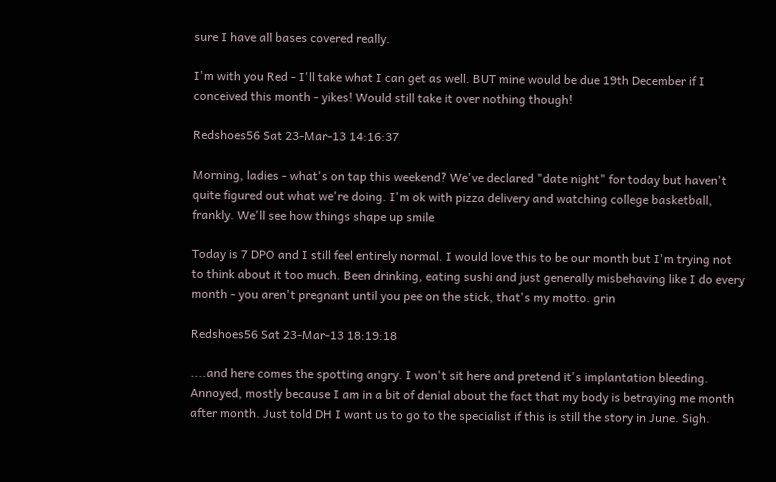sure I have all bases covered really.

I'm with you Red - I'll take what I can get as well. BUT mine would be due 19th December if I conceived this month - yikes! Would still take it over nothing though!

Redshoes56 Sat 23-Mar-13 14:16:37

Morning, ladies - what's on tap this weekend? We've declared "date night" for today but haven't quite figured out what we're doing. I'm ok with pizza delivery and watching college basketball, frankly. We'll see how things shape up smile

Today is 7 DPO and I still feel entirely normal. I would love this to be our month but I'm trying not to think about it too much. Been drinking, eating sushi and just generally misbehaving like I do every month - you aren't pregnant until you pee on the stick, that's my motto. grin

Redshoes56 Sat 23-Mar-13 18:19:18

....and here comes the spotting angry. I won't sit here and pretend it's implantation bleeding. Annoyed, mostly because I am in a bit of denial about the fact that my body is betraying me month after month. Just told DH I want us to go to the specialist if this is still the story in June. Sigh.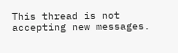This thread is not accepting new messages.